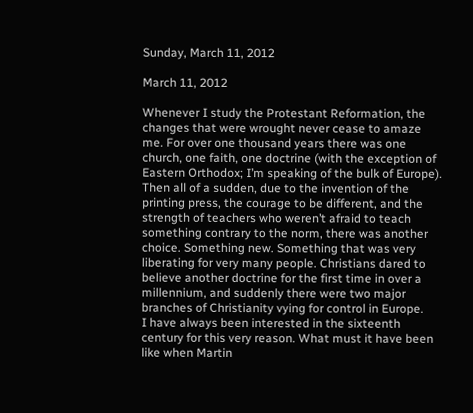Sunday, March 11, 2012

March 11, 2012

Whenever I study the Protestant Reformation, the changes that were wrought never cease to amaze me. For over one thousand years there was one church, one faith, one doctrine (with the exception of Eastern Orthodox; I’m speaking of the bulk of Europe). Then all of a sudden, due to the invention of the printing press, the courage to be different, and the strength of teachers who weren’t afraid to teach something contrary to the norm, there was another choice. Something new. Something that was very liberating for very many people. Christians dared to believe another doctrine for the first time in over a millennium, and suddenly there were two major branches of Christianity vying for control in Europe.
I have always been interested in the sixteenth century for this very reason. What must it have been like when Martin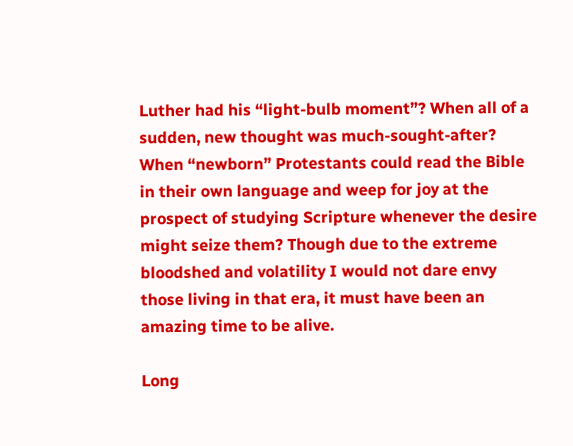Luther had his “light-bulb moment”? When all of a sudden, new thought was much-sought-after? When “newborn” Protestants could read the Bible in their own language and weep for joy at the prospect of studying Scripture whenever the desire might seize them? Though due to the extreme bloodshed and volatility I would not dare envy those living in that era, it must have been an amazing time to be alive.

Long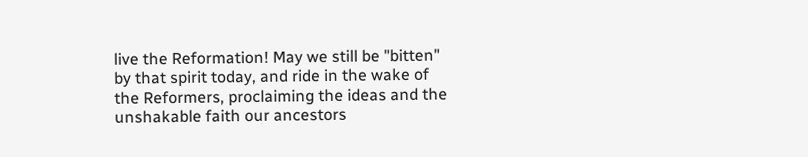live the Reformation! May we still be "bitten" by that spirit today, and ride in the wake of the Reformers, proclaiming the ideas and the unshakable faith our ancestors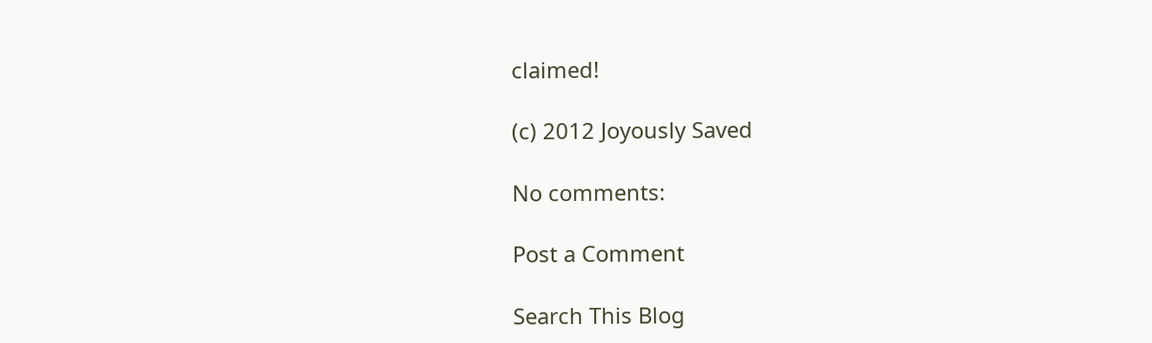claimed!

(c) 2012 Joyously Saved

No comments:

Post a Comment

Search This Blog